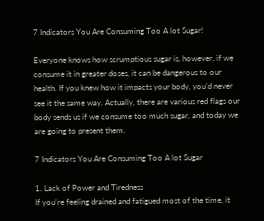7 Indicators You Are Consuming Too A lot Sugar!

Everyone knows how scrumptious sugar is, however, if we consume it in greater doses, it can be dangerous to our health. If you knew how it impacts your body, you’d never see it the same way. Actually, there are various red flags our body sends us if we consume too much sugar, and today we are going to present them.

7 Indicators You Are Consuming Too A lot Sugar

1. Lack of Power and Tiredness
If you’re feeling drained and fatigued most of the time, it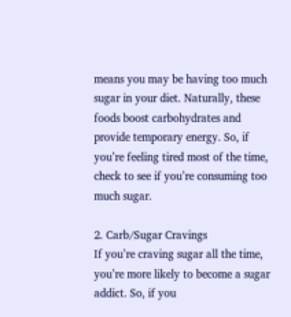means you may be having too much sugar in your diet. Naturally, these foods boost carbohydrates and provide temporary energy. So, if you’re feeling tired most of the time, check to see if you’re consuming too much sugar.

2. Carb/Sugar Cravings
If you’re craving sugar all the time, you’re more likely to become a sugar addict. So, if you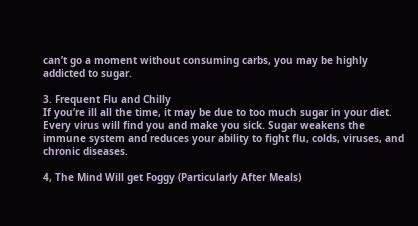can’t go a moment without consuming carbs, you may be highly addicted to sugar.

3. Frequent Flu and Chilly
If you’re ill all the time, it may be due to too much sugar in your diet. Every virus will find you and make you sick. Sugar weakens the immune system and reduces your ability to fight flu, colds, viruses, and chronic diseases.

4, The Mind Will get Foggy (Particularly After Meals)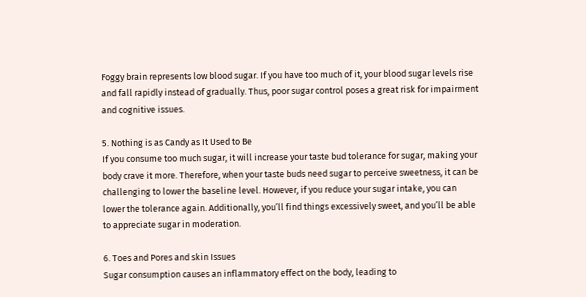Foggy brain represents low blood sugar. If you have too much of it, your blood sugar levels rise and fall rapidly instead of gradually. Thus, poor sugar control poses a great risk for impairment and cognitive issues.

5. Nothing is as Candy as It Used to Be
If you consume too much sugar, it will increase your taste bud tolerance for sugar, making your body crave it more. Therefore, when your taste buds need sugar to perceive sweetness, it can be challenging to lower the baseline level. However, if you reduce your sugar intake, you can lower the tolerance again. Additionally, you’ll find things excessively sweet, and you’ll be able to appreciate sugar in moderation.

6. Toes and Pores and skin Issues
Sugar consumption causes an inflammatory effect on the body, leading to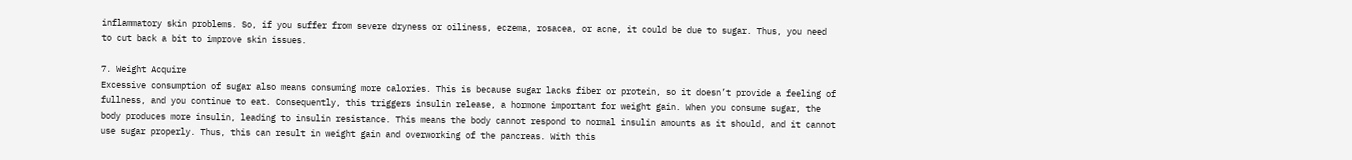inflammatory skin problems. So, if you suffer from severe dryness or oiliness, eczema, rosacea, or acne, it could be due to sugar. Thus, you need to cut back a bit to improve skin issues.

7. Weight Acquire
Excessive consumption of sugar also means consuming more calories. This is because sugar lacks fiber or protein, so it doesn’t provide a feeling of fullness, and you continue to eat. Consequently, this triggers insulin release, a hormone important for weight gain. When you consume sugar, the body produces more insulin, leading to insulin resistance. This means the body cannot respond to normal insulin amounts as it should, and it cannot use sugar properly. Thus, this can result in weight gain and overworking of the pancreas. With this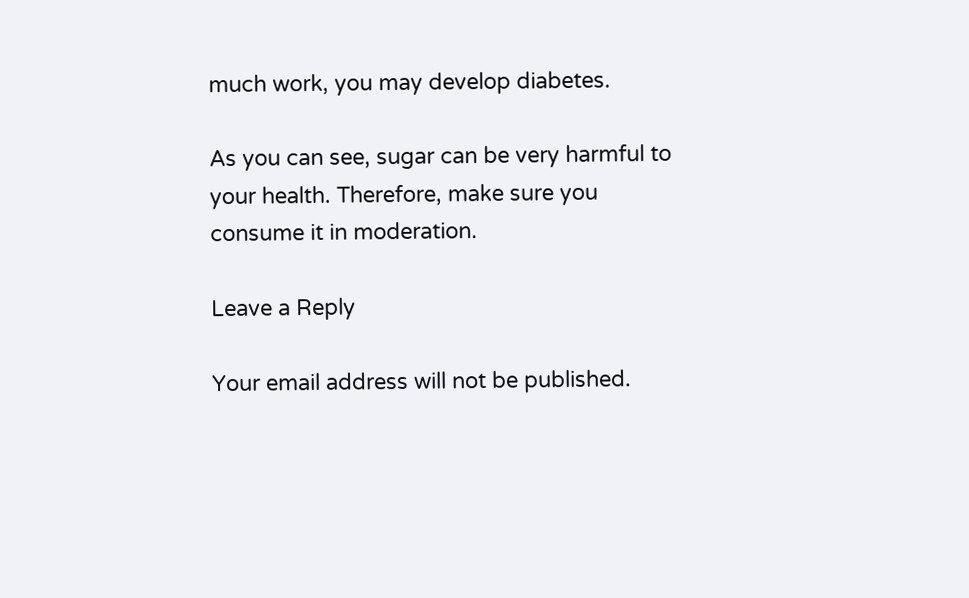much work, you may develop diabetes.

As you can see, sugar can be very harmful to your health. Therefore, make sure you consume it in moderation.

Leave a Reply

Your email address will not be published.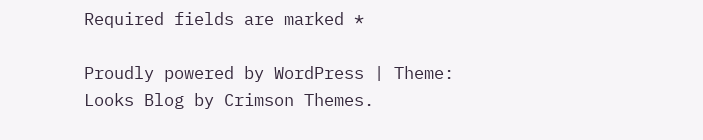Required fields are marked *

Proudly powered by WordPress | Theme: Looks Blog by Crimson Themes.